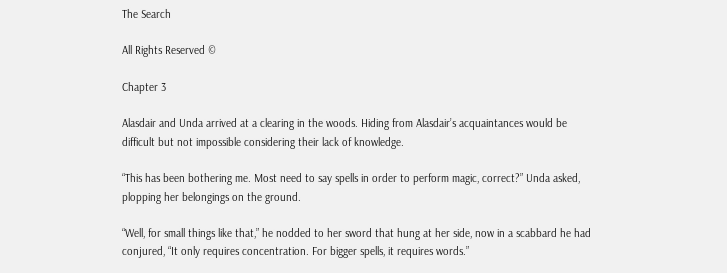The Search

All Rights Reserved ©

Chapter 3

Alasdair and Unda arrived at a clearing in the woods. Hiding from Alasdair’s acquaintances would be difficult but not impossible considering their lack of knowledge.

“This has been bothering me. Most need to say spells in order to perform magic, correct?” Unda asked, plopping her belongings on the ground.

“Well, for small things like that,” he nodded to her sword that hung at her side, now in a scabbard he had conjured, “It only requires concentration. For bigger spells, it requires words.”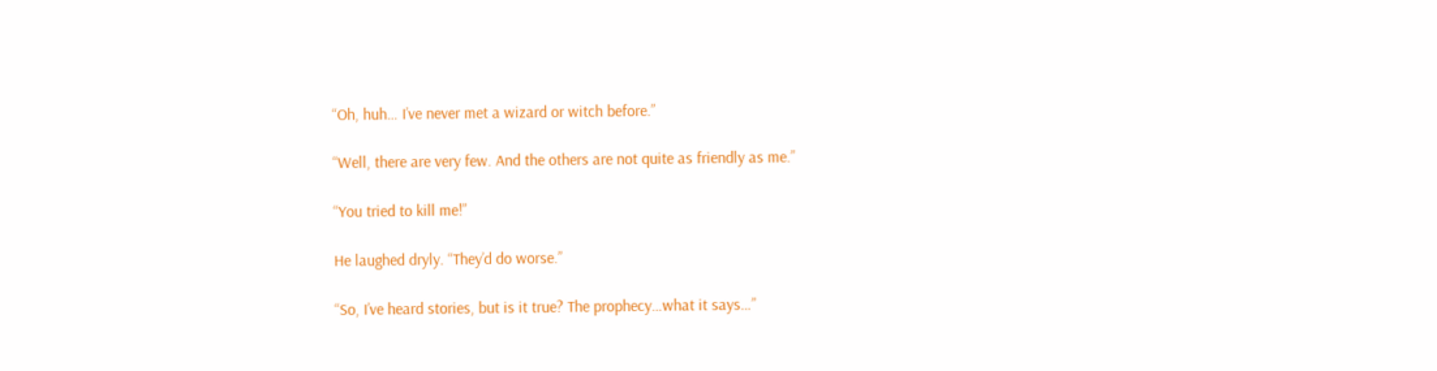“Oh, huh… I’ve never met a wizard or witch before.”

“Well, there are very few. And the others are not quite as friendly as me.”

“You tried to kill me!”

He laughed dryly. “They’d do worse.”

“So, I’ve heard stories, but is it true? The prophecy…what it says…”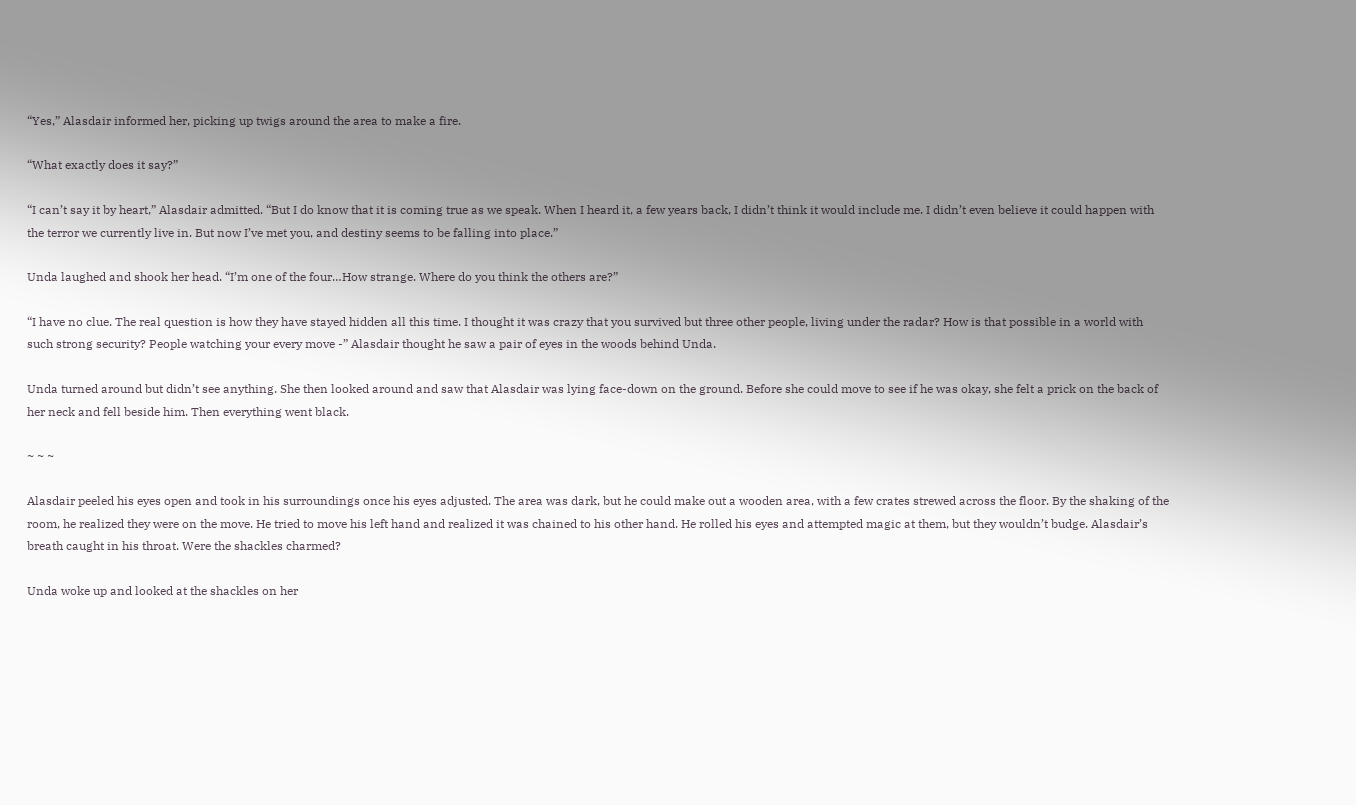“Yes,” Alasdair informed her, picking up twigs around the area to make a fire.

“What exactly does it say?”

“I can’t say it by heart,” Alasdair admitted. “But I do know that it is coming true as we speak. When I heard it, a few years back, I didn’t think it would include me. I didn’t even believe it could happen with the terror we currently live in. But now I’ve met you, and destiny seems to be falling into place.”

Unda laughed and shook her head. “I’m one of the four…How strange. Where do you think the others are?”

“I have no clue. The real question is how they have stayed hidden all this time. I thought it was crazy that you survived but three other people, living under the radar? How is that possible in a world with such strong security? People watching your every move -” Alasdair thought he saw a pair of eyes in the woods behind Unda.

Unda turned around but didn’t see anything. She then looked around and saw that Alasdair was lying face-down on the ground. Before she could move to see if he was okay, she felt a prick on the back of her neck and fell beside him. Then everything went black.

~ ~ ~

Alasdair peeled his eyes open and took in his surroundings once his eyes adjusted. The area was dark, but he could make out a wooden area, with a few crates strewed across the floor. By the shaking of the room, he realized they were on the move. He tried to move his left hand and realized it was chained to his other hand. He rolled his eyes and attempted magic at them, but they wouldn’t budge. Alasdair’s breath caught in his throat. Were the shackles charmed?

Unda woke up and looked at the shackles on her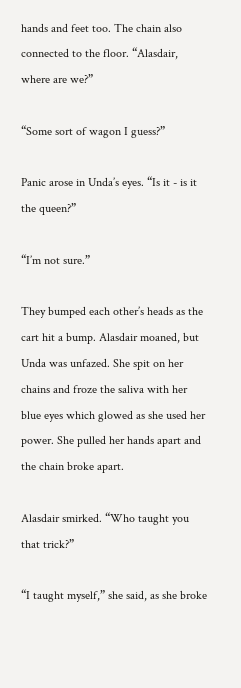hands and feet too. The chain also connected to the floor. “Alasdair, where are we?”

“Some sort of wagon I guess?”

Panic arose in Unda’s eyes. “Is it - is it the queen?”

“I’m not sure.”

They bumped each other’s heads as the cart hit a bump. Alasdair moaned, but Unda was unfazed. She spit on her chains and froze the saliva with her blue eyes which glowed as she used her power. She pulled her hands apart and the chain broke apart.

Alasdair smirked. “Who taught you that trick?”

“I taught myself,” she said, as she broke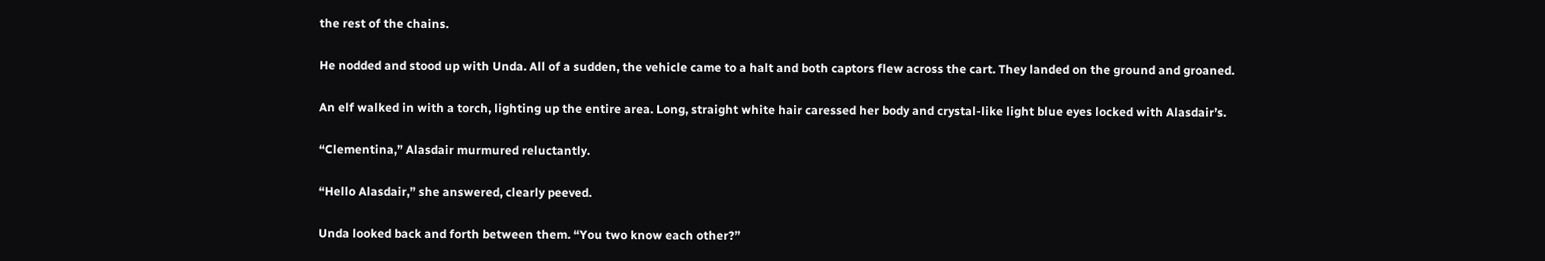the rest of the chains.

He nodded and stood up with Unda. All of a sudden, the vehicle came to a halt and both captors flew across the cart. They landed on the ground and groaned.

An elf walked in with a torch, lighting up the entire area. Long, straight white hair caressed her body and crystal-like light blue eyes locked with Alasdair’s.

“Clementina,” Alasdair murmured reluctantly.

“Hello Alasdair,” she answered, clearly peeved.

Unda looked back and forth between them. “You two know each other?”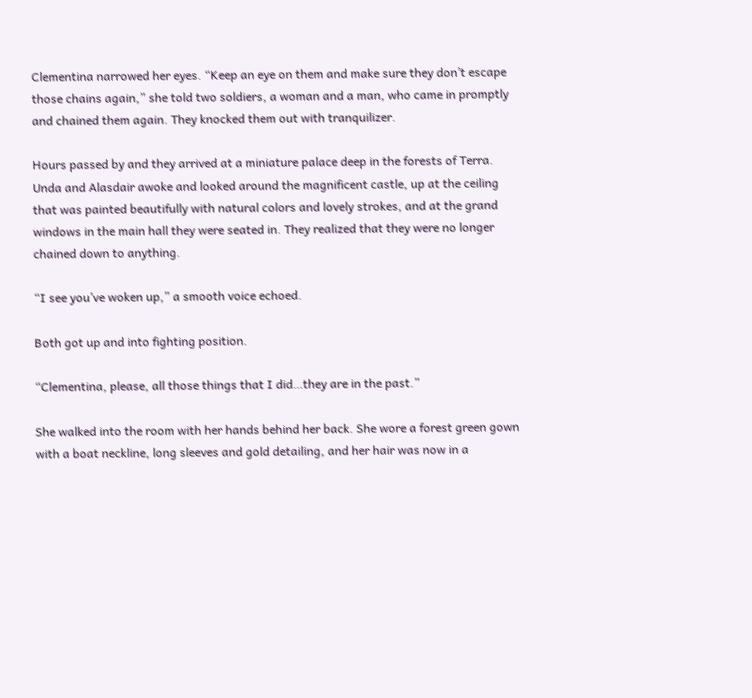Clementina narrowed her eyes. “Keep an eye on them and make sure they don’t escape those chains again,” she told two soldiers, a woman and a man, who came in promptly and chained them again. They knocked them out with tranquilizer.

Hours passed by and they arrived at a miniature palace deep in the forests of Terra. Unda and Alasdair awoke and looked around the magnificent castle, up at the ceiling that was painted beautifully with natural colors and lovely strokes, and at the grand windows in the main hall they were seated in. They realized that they were no longer chained down to anything.

“I see you’ve woken up,” a smooth voice echoed.

Both got up and into fighting position.

“Clementina, please, all those things that I did…they are in the past.”

She walked into the room with her hands behind her back. She wore a forest green gown with a boat neckline, long sleeves and gold detailing, and her hair was now in a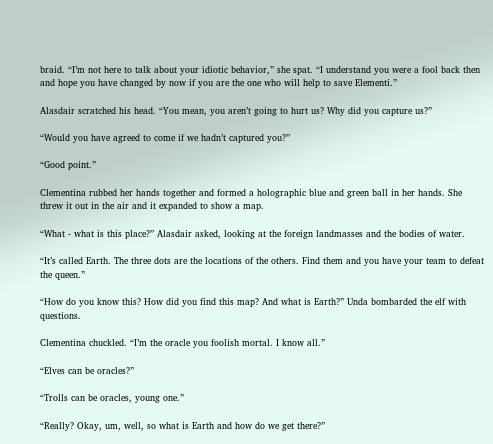braid. “I’m not here to talk about your idiotic behavior,” she spat. “I understand you were a fool back then and hope you have changed by now if you are the one who will help to save Elementi.”

Alasdair scratched his head. “You mean, you aren’t going to hurt us? Why did you capture us?”

“Would you have agreed to come if we hadn’t captured you?”

“Good point.”

Clementina rubbed her hands together and formed a holographic blue and green ball in her hands. She threw it out in the air and it expanded to show a map.

“What - what is this place?” Alasdair asked, looking at the foreign landmasses and the bodies of water.

“It’s called Earth. The three dots are the locations of the others. Find them and you have your team to defeat the queen.”

“How do you know this? How did you find this map? And what is Earth?” Unda bombarded the elf with questions.

Clementina chuckled. “I’m the oracle you foolish mortal. I know all.”

“Elves can be oracles?”

“Trolls can be oracles, young one.”

“Really? Okay, um, well, so what is Earth and how do we get there?”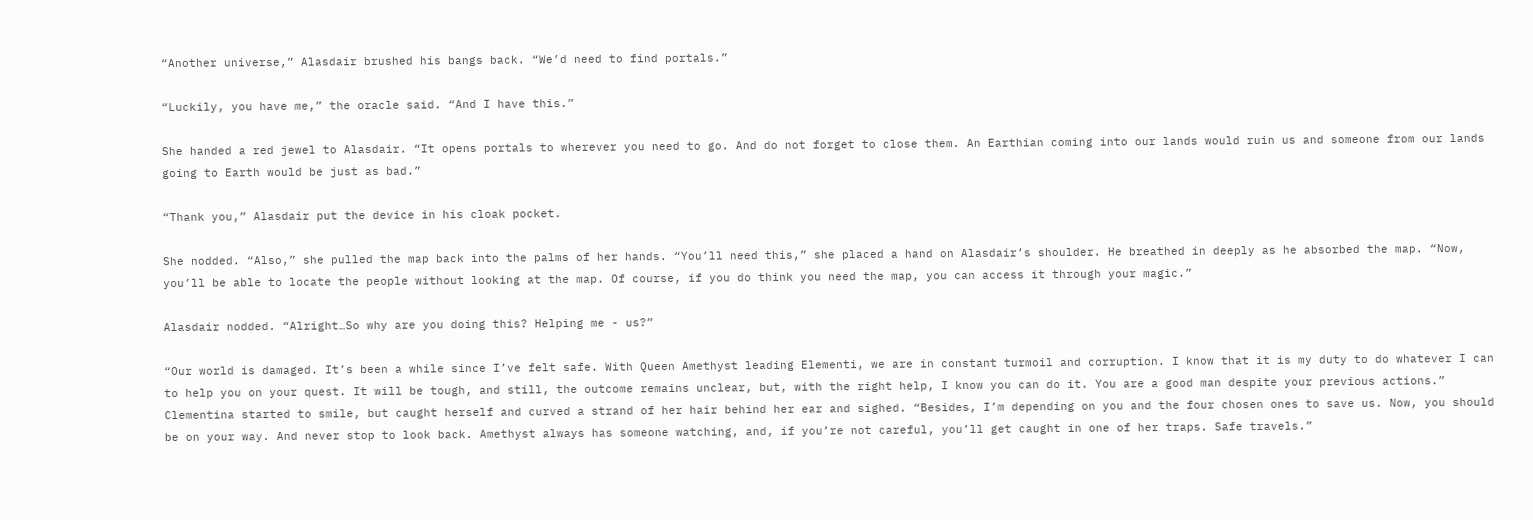“Another universe,” Alasdair brushed his bangs back. “We’d need to find portals.”

“Luckily, you have me,” the oracle said. “And I have this.”

She handed a red jewel to Alasdair. “It opens portals to wherever you need to go. And do not forget to close them. An Earthian coming into our lands would ruin us and someone from our lands going to Earth would be just as bad.”

“Thank you,” Alasdair put the device in his cloak pocket.

She nodded. “Also,” she pulled the map back into the palms of her hands. “You’ll need this,” she placed a hand on Alasdair’s shoulder. He breathed in deeply as he absorbed the map. “Now, you’ll be able to locate the people without looking at the map. Of course, if you do think you need the map, you can access it through your magic.”

Alasdair nodded. “Alright…So why are you doing this? Helping me - us?”

“Our world is damaged. It’s been a while since I’ve felt safe. With Queen Amethyst leading Elementi, we are in constant turmoil and corruption. I know that it is my duty to do whatever I can to help you on your quest. It will be tough, and still, the outcome remains unclear, but, with the right help, I know you can do it. You are a good man despite your previous actions.” Clementina started to smile, but caught herself and curved a strand of her hair behind her ear and sighed. “Besides, I’m depending on you and the four chosen ones to save us. Now, you should be on your way. And never stop to look back. Amethyst always has someone watching, and, if you’re not careful, you’ll get caught in one of her traps. Safe travels.”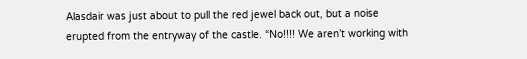Alasdair was just about to pull the red jewel back out, but a noise erupted from the entryway of the castle. “No!!!! We aren’t working with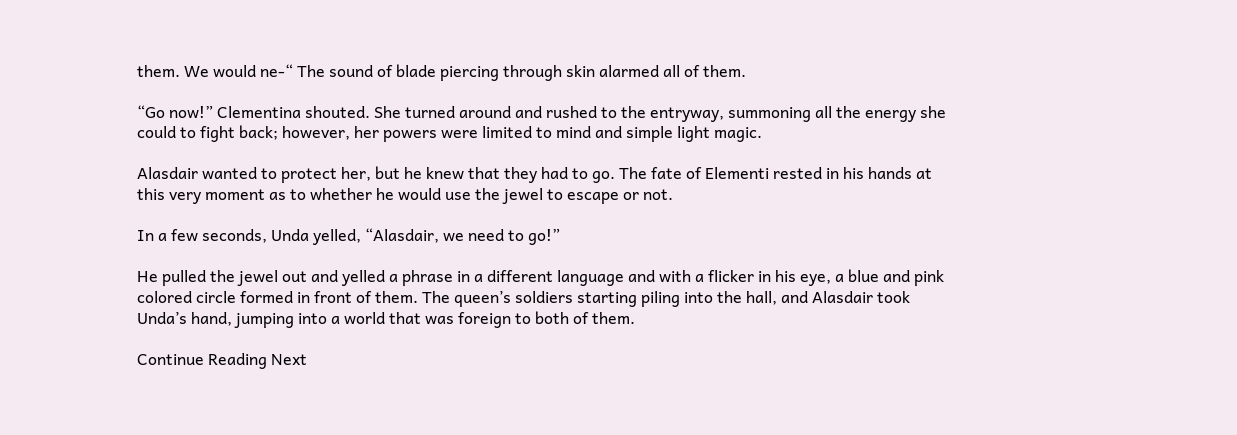them. We would ne-“ The sound of blade piercing through skin alarmed all of them.

“Go now!” Clementina shouted. She turned around and rushed to the entryway, summoning all the energy she could to fight back; however, her powers were limited to mind and simple light magic.

Alasdair wanted to protect her, but he knew that they had to go. The fate of Elementi rested in his hands at this very moment as to whether he would use the jewel to escape or not.

In a few seconds, Unda yelled, “Alasdair, we need to go!”

He pulled the jewel out and yelled a phrase in a different language and with a flicker in his eye, a blue and pink colored circle formed in front of them. The queen’s soldiers starting piling into the hall, and Alasdair took Unda’s hand, jumping into a world that was foreign to both of them.

Continue Reading Next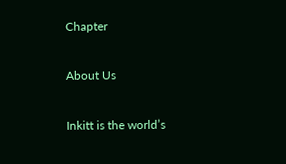Chapter

About Us

Inkitt is the world’s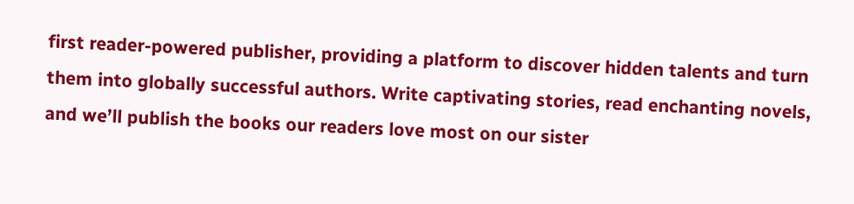first reader-powered publisher, providing a platform to discover hidden talents and turn them into globally successful authors. Write captivating stories, read enchanting novels, and we’ll publish the books our readers love most on our sister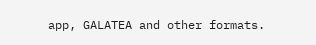app, GALATEA and other formats.